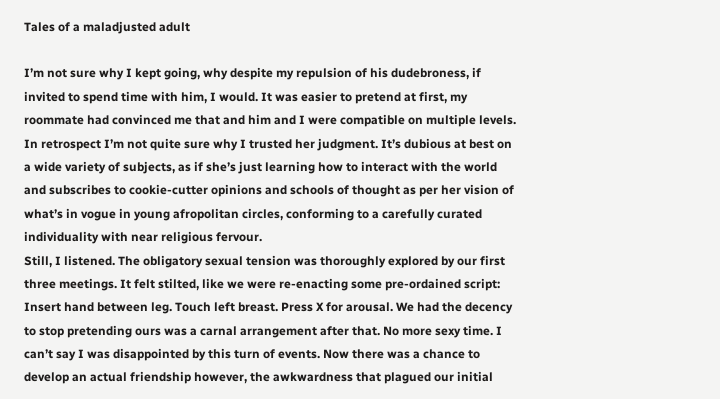Tales of a maladjusted adult

I’m not sure why I kept going, why despite my repulsion of his dudebroness, if invited to spend time with him, I would. It was easier to pretend at first, my roommate had convinced me that and him and I were compatible on multiple levels. In retrospect I’m not quite sure why I trusted her judgment. It’s dubious at best on a wide variety of subjects, as if she’s just learning how to interact with the world and subscribes to cookie-cutter opinions and schools of thought as per her vision of what’s in vogue in young afropolitan circles, conforming to a carefully curated individuality with near religious fervour.
Still, I listened. The obligatory sexual tension was thoroughly explored by our first three meetings. It felt stilted, like we were re-enacting some pre-ordained script: Insert hand between leg. Touch left breast. Press X for arousal. We had the decency to stop pretending ours was a carnal arrangement after that. No more sexy time. I can’t say I was disappointed by this turn of events. Now there was a chance to develop an actual friendship however, the awkwardness that plagued our initial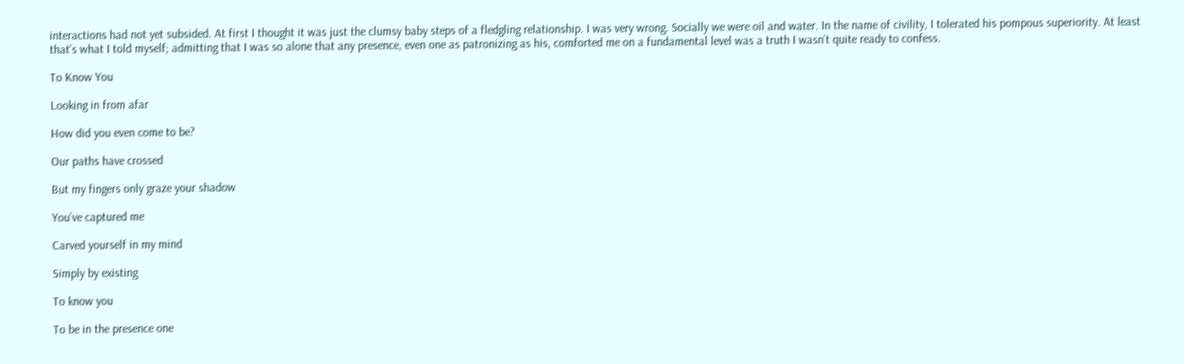interactions had not yet subsided. At first I thought it was just the clumsy baby steps of a fledgling relationship. I was very wrong. Socially we were oil and water. In the name of civility, I tolerated his pompous superiority. At least that’s what I told myself; admitting that I was so alone that any presence, even one as patronizing as his, comforted me on a fundamental level was a truth I wasn’t quite ready to confess.

To Know You

Looking in from afar

How did you even come to be?

Our paths have crossed

But my fingers only graze your shadow

You’ve captured me

Carved yourself in my mind

Simply by existing

To know you

To be in the presence one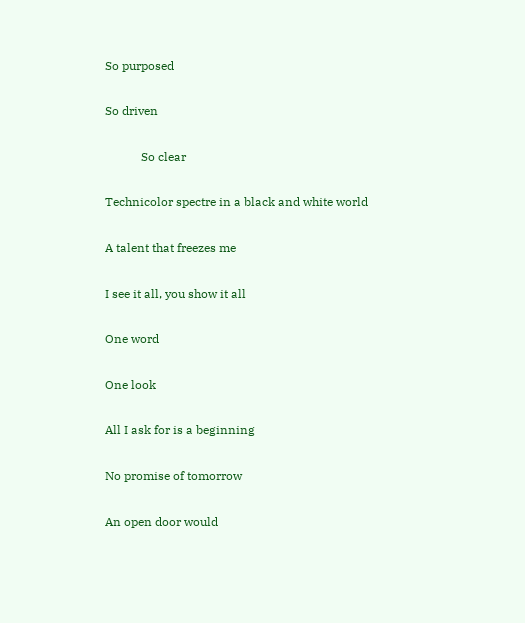So purposed

So driven

            So clear

Technicolor spectre in a black and white world

A talent that freezes me

I see it all, you show it all

One word

One look

All I ask for is a beginning

No promise of tomorrow

An open door would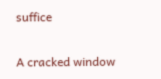suffice

A cracked window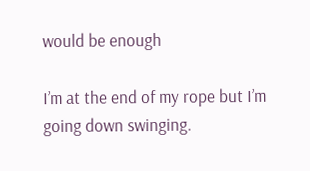would be enough

I’m at the end of my rope but I’m going down swinging.